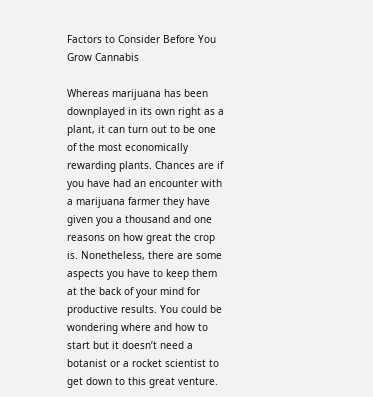Factors to Consider Before You Grow Cannabis

Whereas marijuana has been downplayed in its own right as a plant, it can turn out to be one of the most economically rewarding plants. Chances are if you have had an encounter with a marijuana farmer they have given you a thousand and one reasons on how great the crop is. Nonetheless, there are some aspects you have to keep them at the back of your mind for productive results. You could be wondering where and how to start but it doesn’t need a botanist or a rocket scientist to get down to this great venture.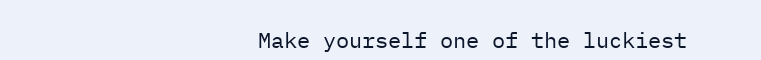Make yourself one of the luckiest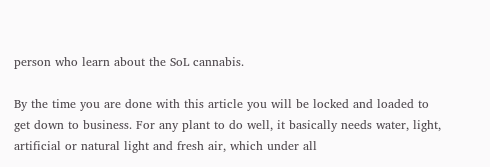person who learn about the SoL cannabis.

By the time you are done with this article you will be locked and loaded to get down to business. For any plant to do well, it basically needs water, light, artificial or natural light and fresh air, which under all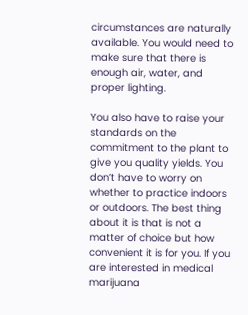circumstances are naturally available. You would need to make sure that there is enough air, water, and proper lighting.

You also have to raise your standards on the commitment to the plant to give you quality yields. You don’t have to worry on whether to practice indoors or outdoors. The best thing about it is that is not a matter of choice but how convenient it is for you. If you are interested in medical marijuana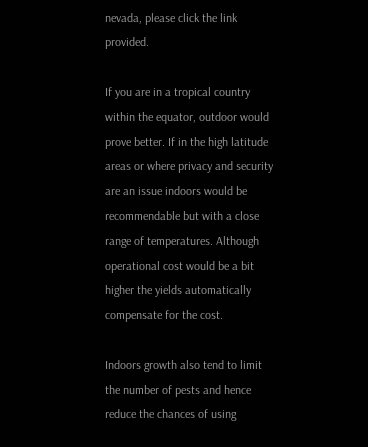nevada, please click the link provided.

If you are in a tropical country within the equator, outdoor would prove better. If in the high latitude areas or where privacy and security are an issue indoors would be recommendable but with a close range of temperatures. Although operational cost would be a bit higher the yields automatically compensate for the cost.

Indoors growth also tend to limit the number of pests and hence reduce the chances of using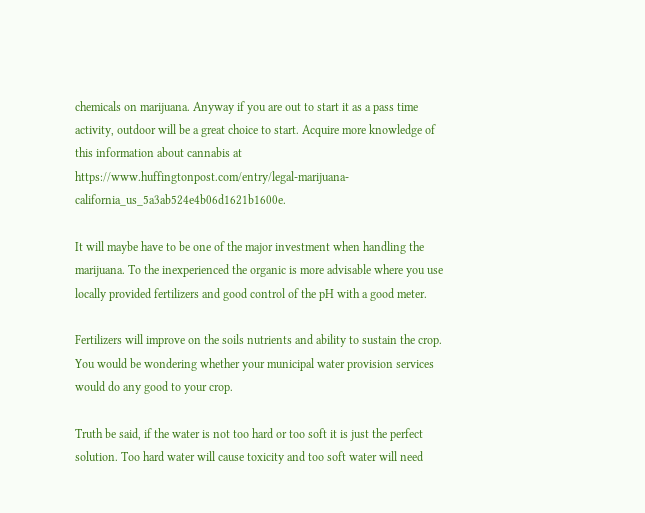chemicals on marijuana. Anyway if you are out to start it as a pass time activity, outdoor will be a great choice to start. Acquire more knowledge of this information about cannabis at https://www.huffingtonpost.com/entry/legal-marijuana-california_us_5a3ab524e4b06d1621b1600e.

It will maybe have to be one of the major investment when handling the marijuana. To the inexperienced the organic is more advisable where you use locally provided fertilizers and good control of the pH with a good meter.

Fertilizers will improve on the soils nutrients and ability to sustain the crop. You would be wondering whether your municipal water provision services would do any good to your crop.

Truth be said, if the water is not too hard or too soft it is just the perfect solution. Too hard water will cause toxicity and too soft water will need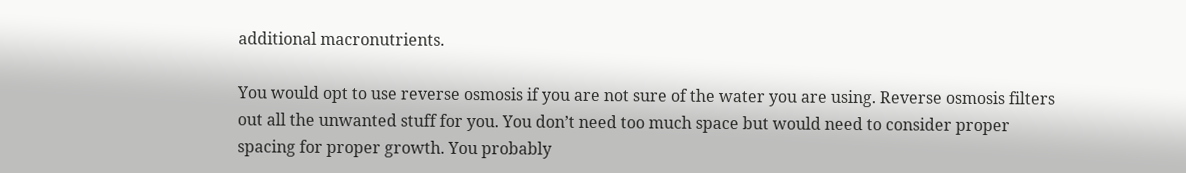additional macronutrients.

You would opt to use reverse osmosis if you are not sure of the water you are using. Reverse osmosis filters out all the unwanted stuff for you. You don’t need too much space but would need to consider proper spacing for proper growth. You probably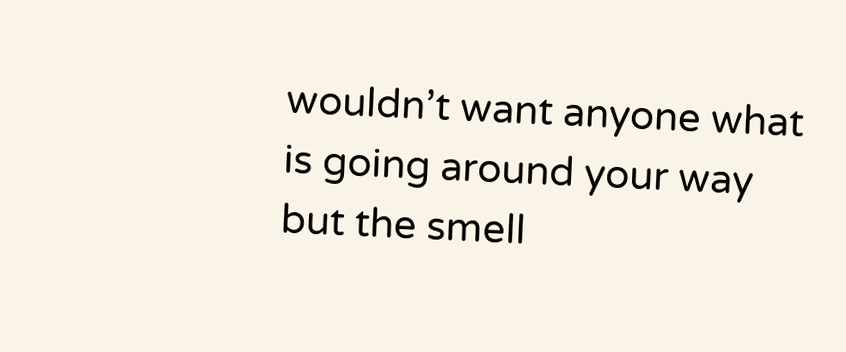wouldn’t want anyone what is going around your way but the smell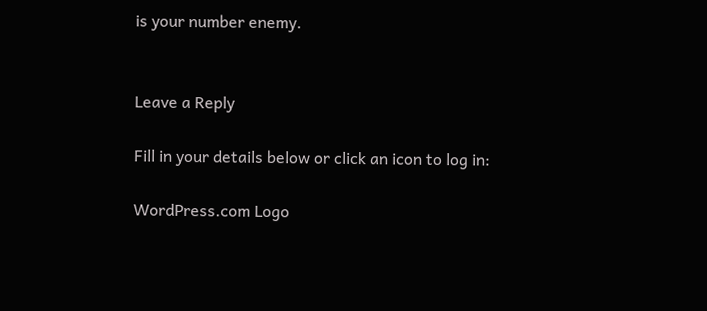is your number enemy.


Leave a Reply

Fill in your details below or click an icon to log in:

WordPress.com Logo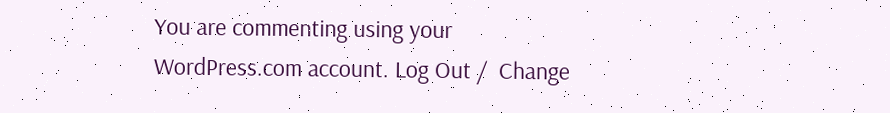You are commenting using your WordPress.com account. Log Out /  Change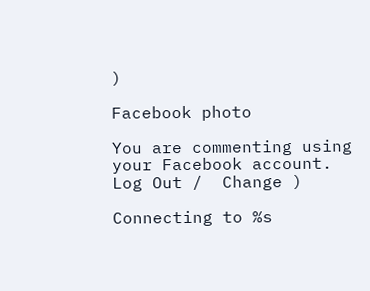)

Facebook photo

You are commenting using your Facebook account. Log Out /  Change )

Connecting to %s